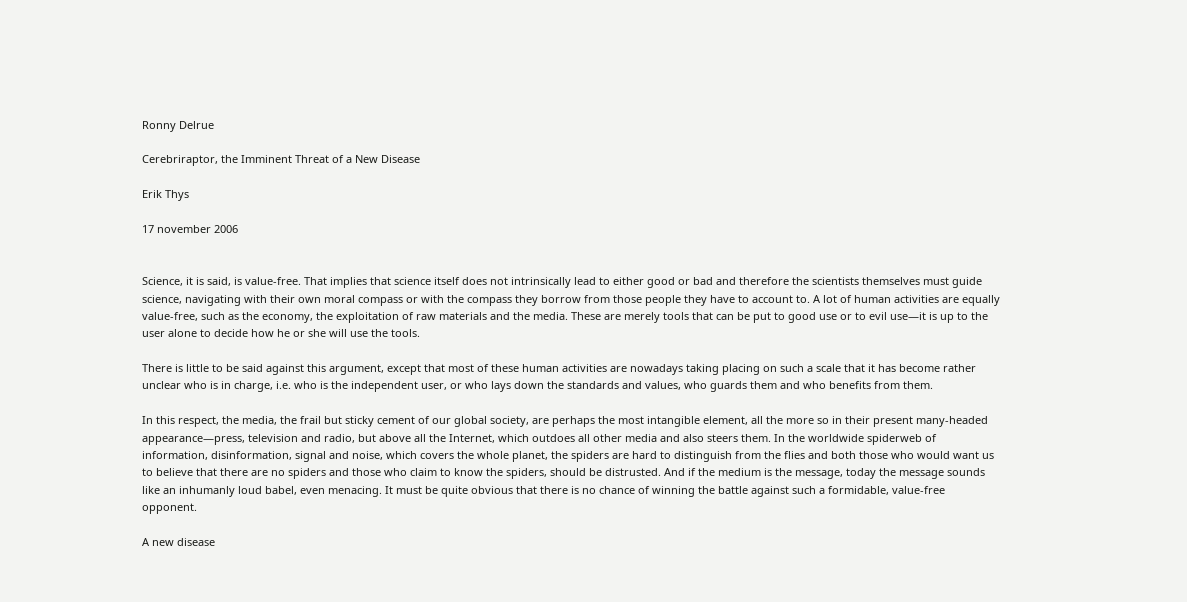Ronny Delrue

Cerebriraptor, the Imminent Threat of a New Disease

Erik Thys

17 november 2006


Science, it is said, is value-free. That implies that science itself does not intrinsically lead to either good or bad and therefore the scientists themselves must guide science, navigating with their own moral compass or with the compass they borrow from those people they have to account to. A lot of human activities are equally value-free, such as the economy, the exploitation of raw materials and the media. These are merely tools that can be put to good use or to evil use—it is up to the user alone to decide how he or she will use the tools.

There is little to be said against this argument, except that most of these human activities are nowadays taking placing on such a scale that it has become rather unclear who is in charge, i.e. who is the independent user, or who lays down the standards and values, who guards them and who benefits from them.

In this respect, the media, the frail but sticky cement of our global society, are perhaps the most intangible element, all the more so in their present many-headed appearance—press, television and radio, but above all the Internet, which outdoes all other media and also steers them. In the worldwide spiderweb of information, disinformation, signal and noise, which covers the whole planet, the spiders are hard to distinguish from the flies and both those who would want us to believe that there are no spiders and those who claim to know the spiders, should be distrusted. And if the medium is the message, today the message sounds like an inhumanly loud babel, even menacing. It must be quite obvious that there is no chance of winning the battle against such a formidable, value-free opponent.

A new disease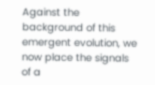Against the background of this emergent evolution, we now place the signals of a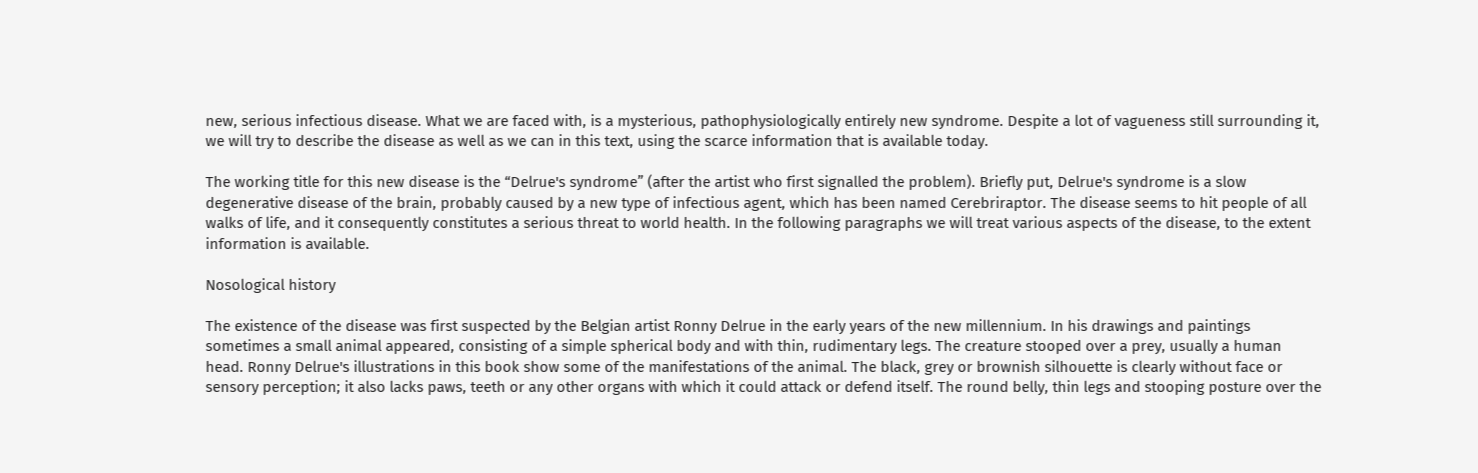new, serious infectious disease. What we are faced with, is a mysterious, pathophysiologically entirely new syndrome. Despite a lot of vagueness still surrounding it, we will try to describe the disease as well as we can in this text, using the scarce information that is available today.

The working title for this new disease is the “Delrue's syndrome” (after the artist who first signalled the problem). Briefly put, Delrue's syndrome is a slow degenerative disease of the brain, probably caused by a new type of infectious agent, which has been named Cerebriraptor. The disease seems to hit people of all walks of life, and it consequently constitutes a serious threat to world health. In the following paragraphs we will treat various aspects of the disease, to the extent information is available.

Nosological history

The existence of the disease was first suspected by the Belgian artist Ronny Delrue in the early years of the new millennium. In his drawings and paintings sometimes a small animal appeared, consisting of a simple spherical body and with thin, rudimentary legs. The creature stooped over a prey, usually a human head. Ronny Delrue's illustrations in this book show some of the manifestations of the animal. The black, grey or brownish silhouette is clearly without face or sensory perception; it also lacks paws, teeth or any other organs with which it could attack or defend itself. The round belly, thin legs and stooping posture over the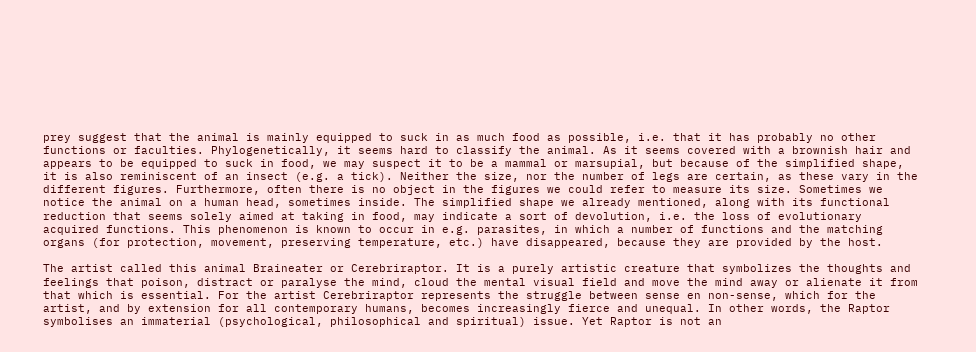prey suggest that the animal is mainly equipped to suck in as much food as possible, i.e. that it has probably no other functions or faculties. Phylogenetically, it seems hard to classify the animal. As it seems covered with a brownish hair and appears to be equipped to suck in food, we may suspect it to be a mammal or marsupial, but because of the simplified shape, it is also reminiscent of an insect (e.g. a tick). Neither the size, nor the number of legs are certain, as these vary in the different figures. Furthermore, often there is no object in the figures we could refer to measure its size. Sometimes we notice the animal on a human head, sometimes inside. The simplified shape we already mentioned, along with its functional reduction that seems solely aimed at taking in food, may indicate a sort of devolution, i.e. the loss of evolutionary acquired functions. This phenomenon is known to occur in e.g. parasites, in which a number of functions and the matching organs (for protection, movement, preserving temperature, etc.) have disappeared, because they are provided by the host.

The artist called this animal Braineater or Cerebriraptor. It is a purely artistic creature that symbolizes the thoughts and feelings that poison, distract or paralyse the mind, cloud the mental visual field and move the mind away or alienate it from that which is essential. For the artist Cerebriraptor represents the struggle between sense en non-sense, which for the artist, and by extension for all contemporary humans, becomes increasingly fierce and unequal. In other words, the Raptor symbolises an immaterial (psychological, philosophical and spiritual) issue. Yet Raptor is not an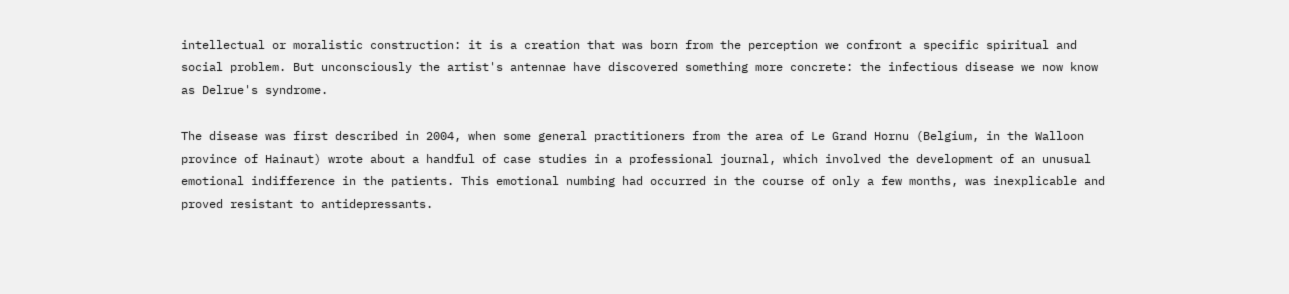intellectual or moralistic construction: it is a creation that was born from the perception we confront a specific spiritual and social problem. But unconsciously the artist's antennae have discovered something more concrete: the infectious disease we now know as Delrue's syndrome.

The disease was first described in 2004, when some general practitioners from the area of Le Grand Hornu (Belgium, in the Walloon province of Hainaut) wrote about a handful of case studies in a professional journal, which involved the development of an unusual emotional indifference in the patients. This emotional numbing had occurred in the course of only a few months, was inexplicable and proved resistant to antidepressants.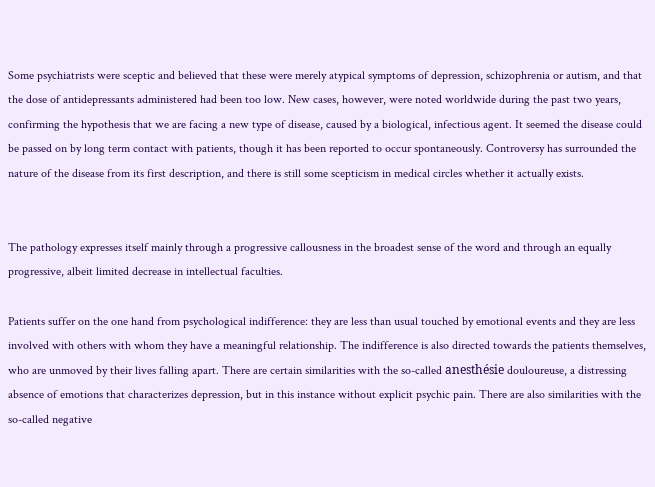Some psychiatrists were sceptic and believed that these were merely atypical symptoms of depression, schizophrenia or autism, and that the dose of antidepressants administered had been too low. New cases, however, were noted worldwide during the past two years, confirming the hypothesis that we are facing a new type of disease, caused by a biological, infectious agent. It seemed the disease could be passed on by long term contact with patients, though it has been reported to occur spontaneously. Controversy has surrounded the nature of the disease from its first description, and there is still some scepticism in medical circles whether it actually exists.


The pathology expresses itself mainly through a progressive callousness in the broadest sense of the word and through an equally progressive, albeit limited decrease in intellectual faculties.

Patients suffer on the one hand from psychological indifference: they are less than usual touched by emotional events and they are less involved with others with whom they have a meaningful relationship. The indifference is also directed towards the patients themselves, who are unmoved by their lives falling apart. There are certain similarities with the so-called anesthésie douloureuse, a distressing absence of emotions that characterizes depression, but in this instance without explicit psychic pain. There are also similarities with the so-called negative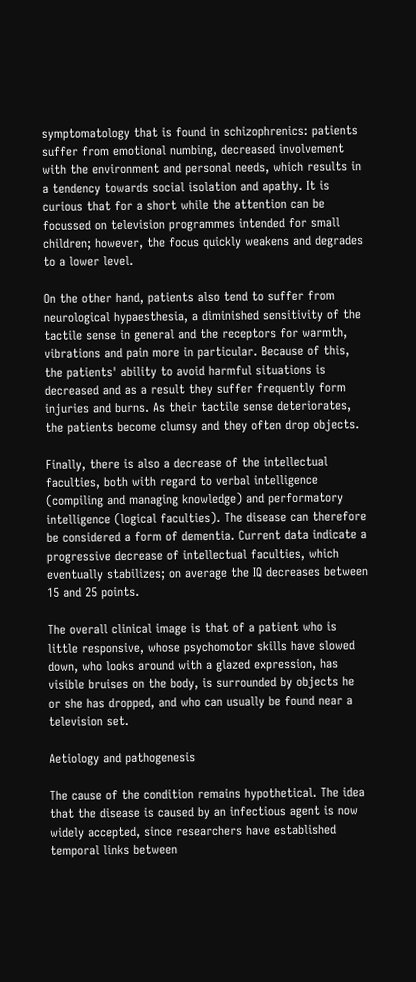symptomatology that is found in schizophrenics: patients suffer from emotional numbing, decreased involvement with the environment and personal needs, which results in a tendency towards social isolation and apathy. It is curious that for a short while the attention can be focussed on television programmes intended for small children; however, the focus quickly weakens and degrades to a lower level.

On the other hand, patients also tend to suffer from neurological hypaesthesia, a diminished sensitivity of the tactile sense in general and the receptors for warmth, vibrations and pain more in particular. Because of this, the patients' ability to avoid harmful situations is decreased and as a result they suffer frequently form injuries and burns. As their tactile sense deteriorates, the patients become clumsy and they often drop objects.

Finally, there is also a decrease of the intellectual faculties, both with regard to verbal intelligence (compiling and managing knowledge) and performatory intelligence (logical faculties). The disease can therefore be considered a form of dementia. Current data indicate a progressive decrease of intellectual faculties, which eventually stabilizes; on average the IQ decreases between 15 and 25 points.

The overall clinical image is that of a patient who is little responsive, whose psychomotor skills have slowed down, who looks around with a glazed expression, has visible bruises on the body, is surrounded by objects he or she has dropped, and who can usually be found near a television set.

Aetiology and pathogenesis

The cause of the condition remains hypothetical. The idea that the disease is caused by an infectious agent is now widely accepted, since researchers have established temporal links between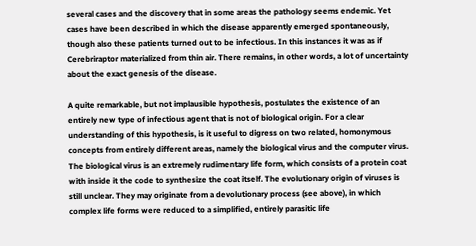several cases and the discovery that in some areas the pathology seems endemic. Yet cases have been described in which the disease apparently emerged spontaneously, though also these patients turned out to be infectious. In this instances it was as if Cerebriraptor materialized from thin air. There remains, in other words, a lot of uncertainty about the exact genesis of the disease.

A quite remarkable, but not implausible hypothesis, postulates the existence of an entirely new type of infectious agent that is not of biological origin. For a clear understanding of this hypothesis, is it useful to digress on two related, homonymous concepts from entirely different areas, namely the biological virus and the computer virus. The biological virus is an extremely rudimentary life form, which consists of a protein coat with inside it the code to synthesize the coat itself. The evolutionary origin of viruses is still unclear. They may originate from a devolutionary process (see above), in which complex life forms were reduced to a simplified, entirely parasitic life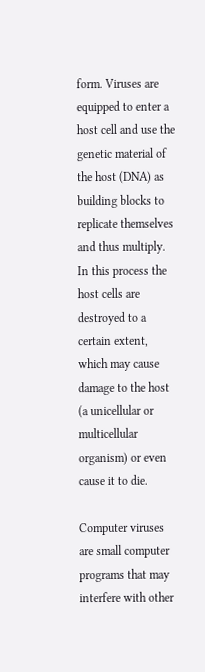form. Viruses are equipped to enter a host cell and use the genetic material of the host (DNA) as building blocks to replicate themselves and thus multiply. In this process the host cells are destroyed to a certain extent, which may cause damage to the host (a unicellular or multicellular organism) or even cause it to die.

Computer viruses are small computer programs that may interfere with other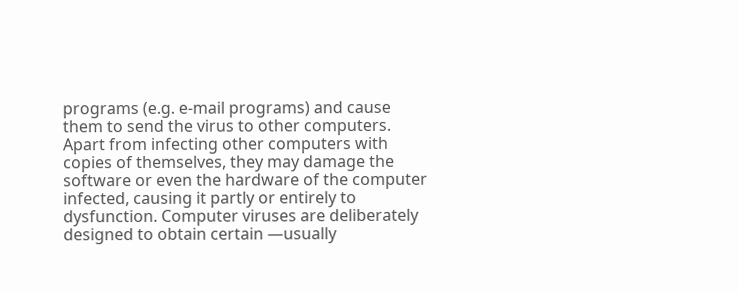programs (e.g. e-mail programs) and cause them to send the virus to other computers. Apart from infecting other computers with copies of themselves, they may damage the software or even the hardware of the computer infected, causing it partly or entirely to dysfunction. Computer viruses are deliberately designed to obtain certain —usually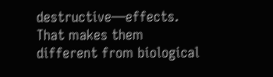destructive—effects. That makes them different from biological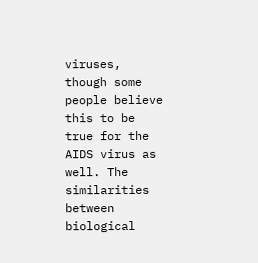viruses, though some people believe this to be true for the AIDS virus as well. The similarities between biological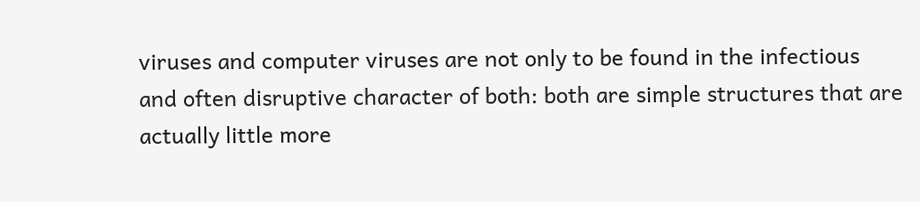viruses and computer viruses are not only to be found in the infectious and often disruptive character of both: both are simple structures that are actually little more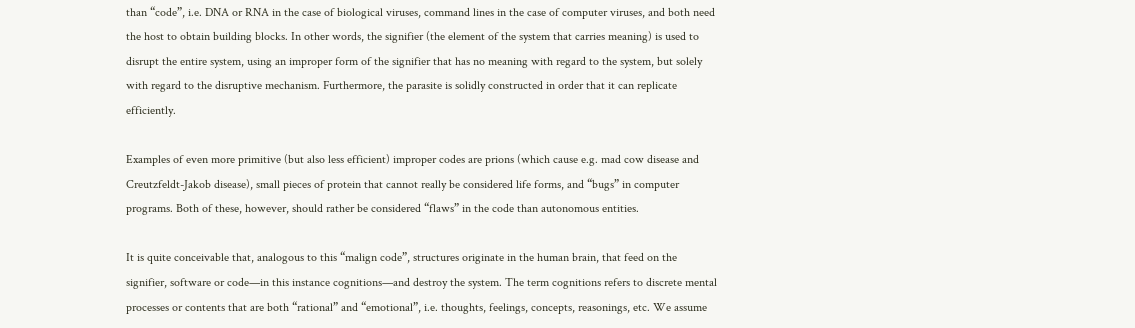than “code”, i.e. DNA or RNA in the case of biological viruses, command lines in the case of computer viruses, and both need the host to obtain building blocks. In other words, the signifier (the element of the system that carries meaning) is used to disrupt the entire system, using an improper form of the signifier that has no meaning with regard to the system, but solely with regard to the disruptive mechanism. Furthermore, the parasite is solidly constructed in order that it can replicate efficiently.

Examples of even more primitive (but also less efficient) improper codes are prions (which cause e.g. mad cow disease and Creutzfeldt-Jakob disease), small pieces of protein that cannot really be considered life forms, and “bugs” in computer programs. Both of these, however, should rather be considered “flaws” in the code than autonomous entities.

It is quite conceivable that, analogous to this “malign code”, structures originate in the human brain, that feed on the signifier, software or code—in this instance cognitions—and destroy the system. The term cognitions refers to discrete mental processes or contents that are both “rational” and “emotional”, i.e. thoughts, feelings, concepts, reasonings, etc. We assume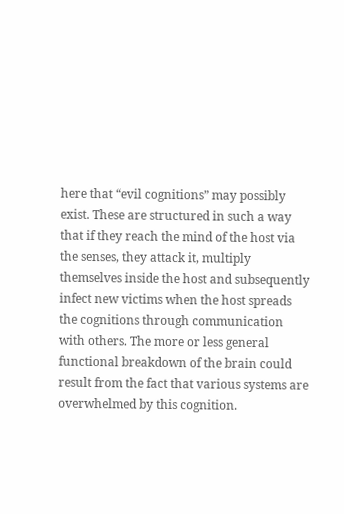here that “evil cognitions” may possibly exist. These are structured in such a way that if they reach the mind of the host via the senses, they attack it, multiply themselves inside the host and subsequently infect new victims when the host spreads the cognitions through communication with others. The more or less general functional breakdown of the brain could result from the fact that various systems are overwhelmed by this cognition.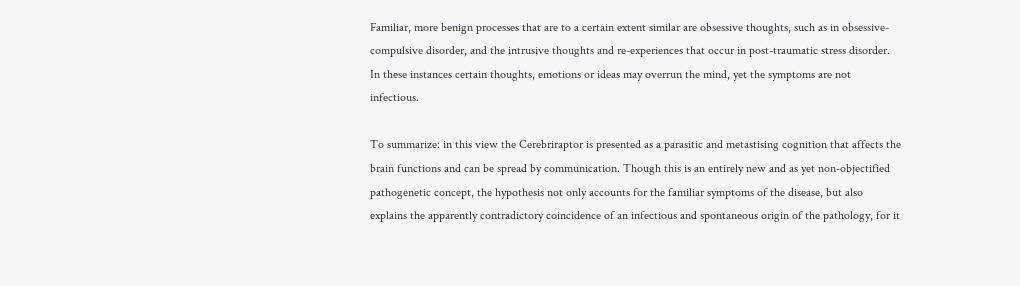Familiar, more benign processes that are to a certain extent similar are obsessive thoughts, such as in obsessive-compulsive disorder, and the intrusive thoughts and re-experiences that occur in post-traumatic stress disorder. In these instances certain thoughts, emotions or ideas may overrun the mind, yet the symptoms are not infectious.

To summarize: in this view the Cerebriraptor is presented as a parasitic and metastising cognition that affects the brain functions and can be spread by communication. Though this is an entirely new and as yet non-objectified pathogenetic concept, the hypothesis not only accounts for the familiar symptoms of the disease, but also explains the apparently contradictory coincidence of an infectious and spontaneous origin of the pathology, for it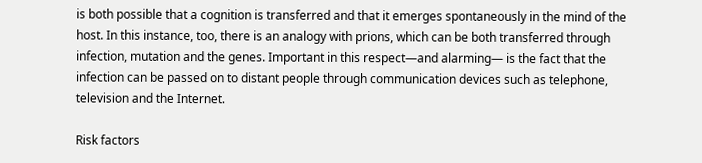is both possible that a cognition is transferred and that it emerges spontaneously in the mind of the host. In this instance, too, there is an analogy with prions, which can be both transferred through infection, mutation and the genes. Important in this respect—and alarming— is the fact that the infection can be passed on to distant people through communication devices such as telephone, television and the Internet.

Risk factors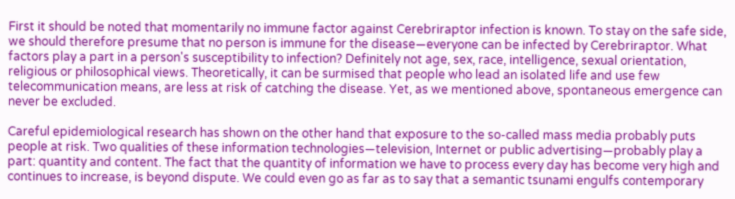First it should be noted that momentarily no immune factor against Cerebriraptor infection is known. To stay on the safe side, we should therefore presume that no person is immune for the disease—everyone can be infected by Cerebriraptor. What factors play a part in a person's susceptibility to infection? Definitely not age, sex, race, intelligence, sexual orientation, religious or philosophical views. Theoretically, it can be surmised that people who lead an isolated life and use few telecommunication means, are less at risk of catching the disease. Yet, as we mentioned above, spontaneous emergence can never be excluded.

Careful epidemiological research has shown on the other hand that exposure to the so-called mass media probably puts people at risk. Two qualities of these information technologies—television, Internet or public advertising—probably play a part: quantity and content. The fact that the quantity of information we have to process every day has become very high and continues to increase, is beyond dispute. We could even go as far as to say that a semantic tsunami engulfs contemporary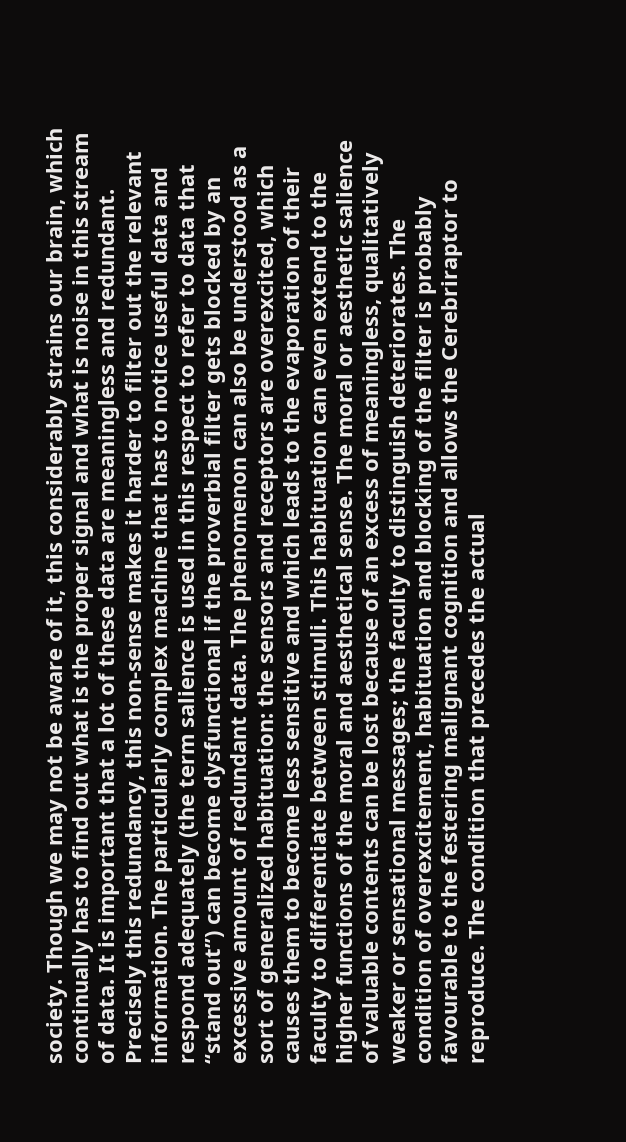society. Though we may not be aware of it, this considerably strains our brain, which continually has to find out what is the proper signal and what is noise in this stream of data. It is important that a lot of these data are meaningless and redundant. Precisely this redundancy, this non-sense makes it harder to filter out the relevant information. The particularly complex machine that has to notice useful data and respond adequately (the term salience is used in this respect to refer to data that “stand out”) can become dysfunctional if the proverbial filter gets blocked by an excessive amount of redundant data. The phenomenon can also be understood as a sort of generalized habituation: the sensors and receptors are overexcited, which causes them to become less sensitive and which leads to the evaporation of their faculty to differentiate between stimuli. This habituation can even extend to the higher functions of the moral and aesthetical sense. The moral or aesthetic salience of valuable contents can be lost because of an excess of meaningless, qualitatively weaker or sensational messages; the faculty to distinguish deteriorates. The condition of overexcitement, habituation and blocking of the filter is probably favourable to the festering malignant cognition and allows the Cerebriraptor to reproduce. The condition that precedes the actual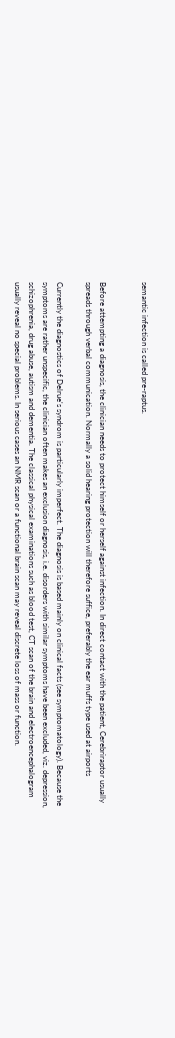semantic infection is called pre-raptus.


Before attempting a diagnosis, the clinician needs to protect himself or herself against infection. In direct contact with the patient, Cerebriraptor usually spreads through verbal communication. Normally a solid hearing protection will therefore suffice, preferably the ear muffs type used at airports

Currently the diagnostics of Delrue's syndrom is particularly imperfect. The diagnosis is based mainly on clinical facts (see symptomatology). Because the symptoms are rather unspecific, the clinician often makes an exclusion diagnosis, i.e. disorders with similar symptoms have been excluded, viz. depression, schizophrenia, drug abuse, autism and dementia. The classical physical examinations such as blood test, CT scan of the brain and electroencephalogram usually reveal no special problems. In serious cases an NMR scan or a functional brain scan may reveal discrete loss of mass or function.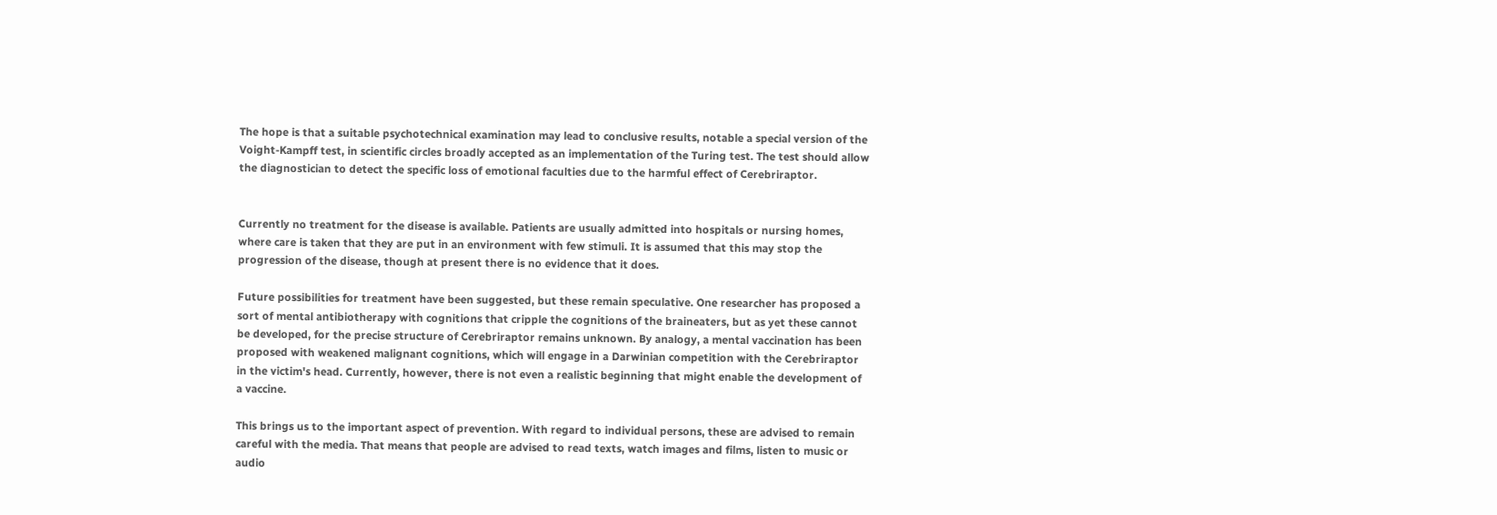The hope is that a suitable psychotechnical examination may lead to conclusive results, notable a special version of the Voight-Kampff test, in scientific circles broadly accepted as an implementation of the Turing test. The test should allow the diagnostician to detect the specific loss of emotional faculties due to the harmful effect of Cerebriraptor.


Currently no treatment for the disease is available. Patients are usually admitted into hospitals or nursing homes, where care is taken that they are put in an environment with few stimuli. It is assumed that this may stop the progression of the disease, though at present there is no evidence that it does.

Future possibilities for treatment have been suggested, but these remain speculative. One researcher has proposed a sort of mental antibiotherapy with cognitions that cripple the cognitions of the braineaters, but as yet these cannot be developed, for the precise structure of Cerebriraptor remains unknown. By analogy, a mental vaccination has been proposed with weakened malignant cognitions, which will engage in a Darwinian competition with the Cerebriraptor in the victim's head. Currently, however, there is not even a realistic beginning that might enable the development of a vaccine.

This brings us to the important aspect of prevention. With regard to individual persons, these are advised to remain careful with the media. That means that people are advised to read texts, watch images and films, listen to music or audio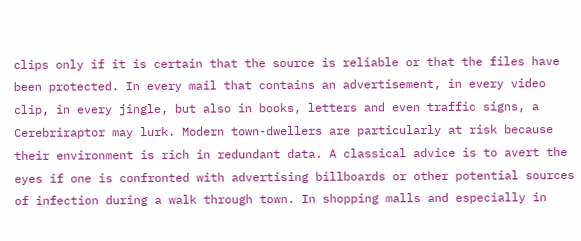clips only if it is certain that the source is reliable or that the files have been protected. In every mail that contains an advertisement, in every video clip, in every jingle, but also in books, letters and even traffic signs, a Cerebriraptor may lurk. Modern town-dwellers are particularly at risk because their environment is rich in redundant data. A classical advice is to avert the eyes if one is confronted with advertising billboards or other potential sources of infection during a walk through town. In shopping malls and especially in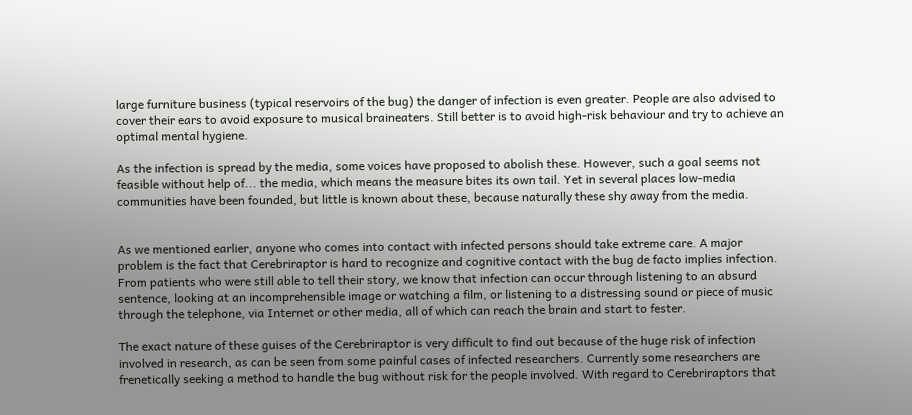large furniture business (typical reservoirs of the bug) the danger of infection is even greater. People are also advised to cover their ears to avoid exposure to musical braineaters. Still better is to avoid high-risk behaviour and try to achieve an optimal mental hygiene.

As the infection is spread by the media, some voices have proposed to abolish these. However, such a goal seems not feasible without help of... the media, which means the measure bites its own tail. Yet in several places low-media communities have been founded, but little is known about these, because naturally these shy away from the media.


As we mentioned earlier, anyone who comes into contact with infected persons should take extreme care. A major problem is the fact that Cerebriraptor is hard to recognize and cognitive contact with the bug de facto implies infection. From patients who were still able to tell their story, we know that infection can occur through listening to an absurd sentence, looking at an incomprehensible image or watching a film, or listening to a distressing sound or piece of music through the telephone, via Internet or other media, all of which can reach the brain and start to fester.

The exact nature of these guises of the Cerebriraptor is very difficult to find out because of the huge risk of infection involved in research, as can be seen from some painful cases of infected researchers. Currently some researchers are frenetically seeking a method to handle the bug without risk for the people involved. With regard to Cerebriraptors that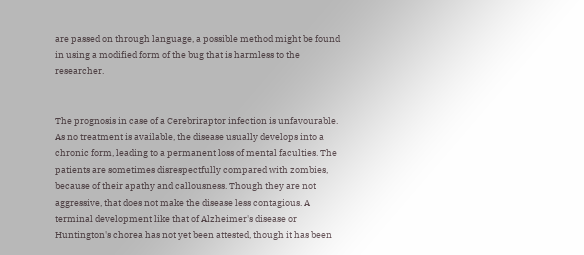are passed on through language, a possible method might be found in using a modified form of the bug that is harmless to the researcher.


The prognosis in case of a Cerebriraptor infection is unfavourable. As no treatment is available, the disease usually develops into a chronic form, leading to a permanent loss of mental faculties. The patients are sometimes disrespectfully compared with zombies, because of their apathy and callousness. Though they are not aggressive, that does not make the disease less contagious. A terminal development like that of Alzheimer's disease or Huntington's chorea has not yet been attested, though it has been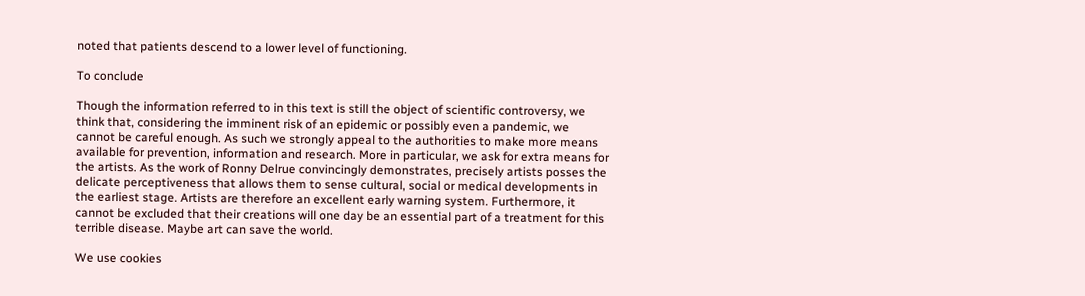noted that patients descend to a lower level of functioning.

To conclude

Though the information referred to in this text is still the object of scientific controversy, we think that, considering the imminent risk of an epidemic or possibly even a pandemic, we cannot be careful enough. As such we strongly appeal to the authorities to make more means available for prevention, information and research. More in particular, we ask for extra means for the artists. As the work of Ronny Delrue convincingly demonstrates, precisely artists posses the delicate perceptiveness that allows them to sense cultural, social or medical developments in the earliest stage. Artists are therefore an excellent early warning system. Furthermore, it cannot be excluded that their creations will one day be an essential part of a treatment for this terrible disease. Maybe art can save the world.

We use cookies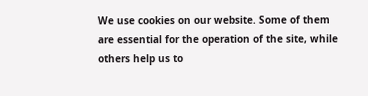We use cookies on our website. Some of them are essential for the operation of the site, while others help us to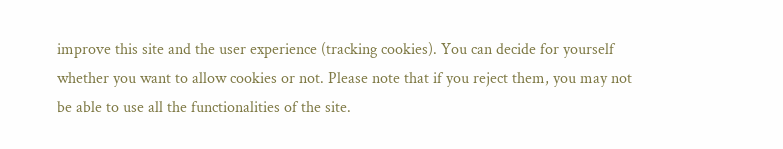improve this site and the user experience (tracking cookies). You can decide for yourself whether you want to allow cookies or not. Please note that if you reject them, you may not be able to use all the functionalities of the site.